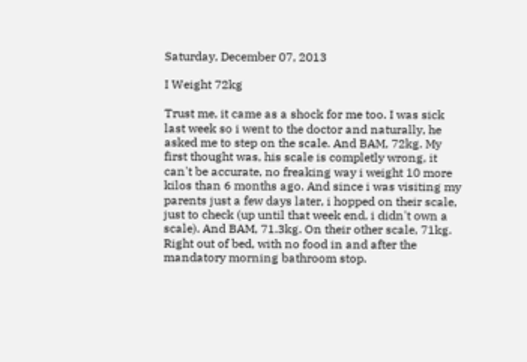Saturday, December 07, 2013

I Weight 72kg

Trust me, it came as a shock for me too. I was sick last week so i went to the doctor and naturally, he asked me to step on the scale. And BAM, 72kg. My first thought was, his scale is completly wrong, it can't be accurate, no freaking way i weight 10 more kilos than 6 months ago. And since i was visiting my parents just a few days later, i hopped on their scale, just to check (up until that week end, i didn't own a scale). And BAM, 71.3kg. On their other scale, 71kg. Right out of bed, with no food in and after the mandatory morning bathroom stop.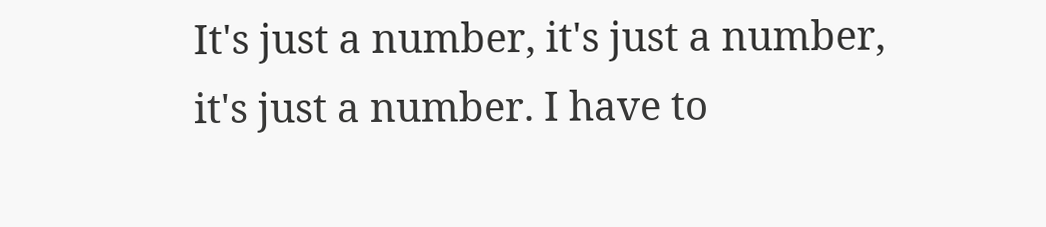It's just a number, it's just a number, it's just a number. I have to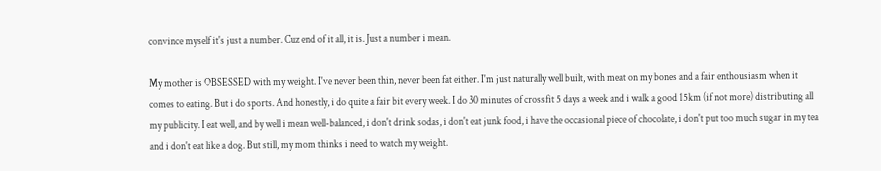convince myself it's just a number. Cuz end of it all, it is. Just a number i mean.

My mother is OBSESSED with my weight. I've never been thin, never been fat either. I'm just naturally well built, with meat on my bones and a fair enthousiasm when it comes to eating. But i do sports. And honestly, i do quite a fair bit every week. I do 30 minutes of crossfit 5 days a week and i walk a good 15km (if not more) distributing all my publicity. I eat well, and by well i mean well-balanced, i don't drink sodas, i don't eat junk food, i have the occasional piece of chocolate, i don't put too much sugar in my tea and i don't eat like a dog. But still, my mom thinks i need to watch my weight.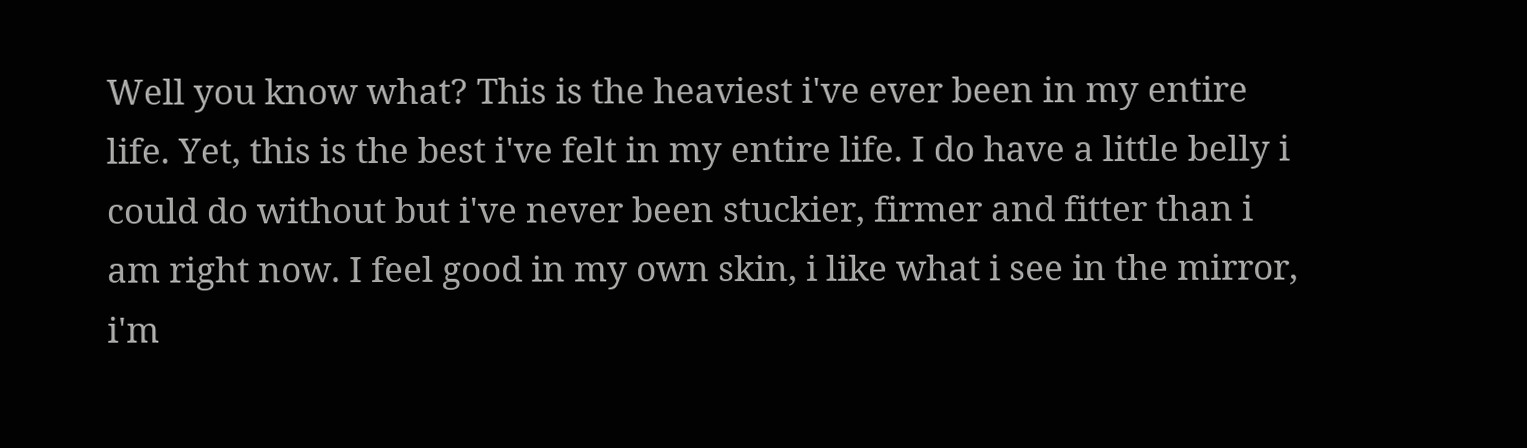Well you know what? This is the heaviest i've ever been in my entire life. Yet, this is the best i've felt in my entire life. I do have a little belly i could do without but i've never been stuckier, firmer and fitter than i am right now. I feel good in my own skin, i like what i see in the mirror, i'm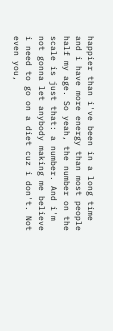happier than i've been in a long time and i have more energy than most people half my age. So yeah, the number on the scale is just that: a number. And i'm not gonna let anybody making me believe i need to go on a diet cuz i don't. Not even you,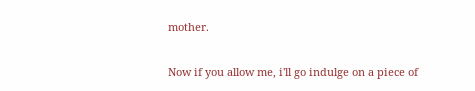mother.

Now if you allow me, i'll go indulge on a piece of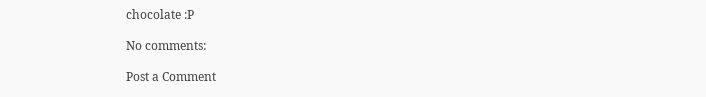chocolate :P

No comments:

Post a Comment